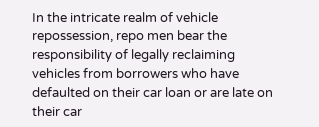In the intricate realm of vehicle repossession, repo men bear the responsibility of legally reclaiming vehicles from borrowers who have defaulted on their car loan or are late on their car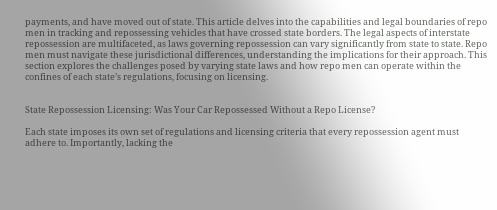payments, and have moved out of state. This article delves into the capabilities and legal boundaries of repo men in tracking and repossessing vehicles that have crossed state borders. The legal aspects of interstate repossession are multifaceted, as laws governing repossession can vary significantly from state to state. Repo men must navigate these jurisdictional differences, understanding the implications for their approach. This section explores the challenges posed by varying state laws and how repo men can operate within the confines of each state’s regulations, focusing on licensing.


State Repossession Licensing: Was Your Car Repossessed Without a Repo License?

Each state imposes its own set of regulations and licensing criteria that every repossession agent must adhere to. Importantly, lacking the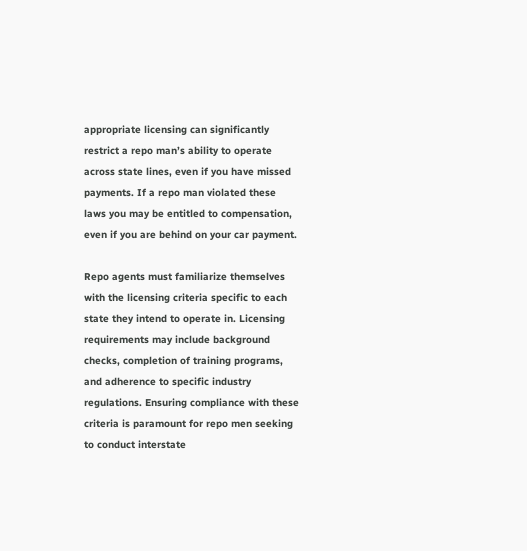appropriate licensing can significantly restrict a repo man’s ability to operate across state lines, even if you have missed payments. If a repo man violated these laws you may be entitled to compensation, even if you are behind on your car payment.

Repo agents must familiarize themselves with the licensing criteria specific to each state they intend to operate in. Licensing requirements may include background checks, completion of training programs, and adherence to specific industry regulations. Ensuring compliance with these criteria is paramount for repo men seeking to conduct interstate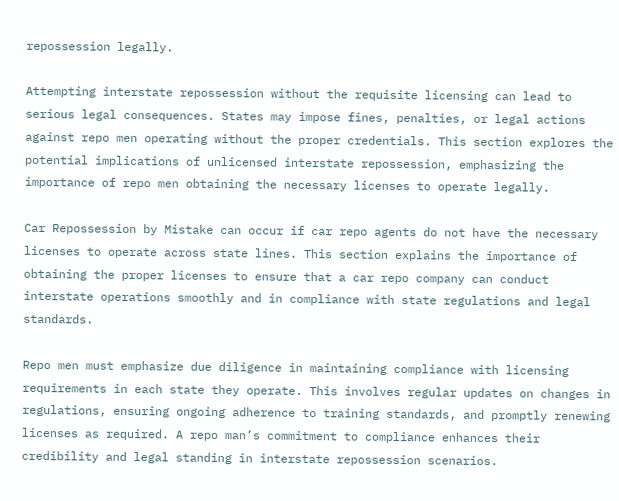repossession legally.

Attempting interstate repossession without the requisite licensing can lead to serious legal consequences. States may impose fines, penalties, or legal actions against repo men operating without the proper credentials. This section explores the potential implications of unlicensed interstate repossession, emphasizing the importance of repo men obtaining the necessary licenses to operate legally.

Car Repossession by Mistake can occur if car repo agents do not have the necessary licenses to operate across state lines. This section explains the importance of obtaining the proper licenses to ensure that a car repo company can conduct interstate operations smoothly and in compliance with state regulations and legal standards.

Repo men must emphasize due diligence in maintaining compliance with licensing requirements in each state they operate. This involves regular updates on changes in regulations, ensuring ongoing adherence to training standards, and promptly renewing licenses as required. A repo man’s commitment to compliance enhances their credibility and legal standing in interstate repossession scenarios.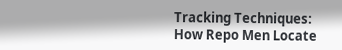Tracking Techniques: How Repo Men Locate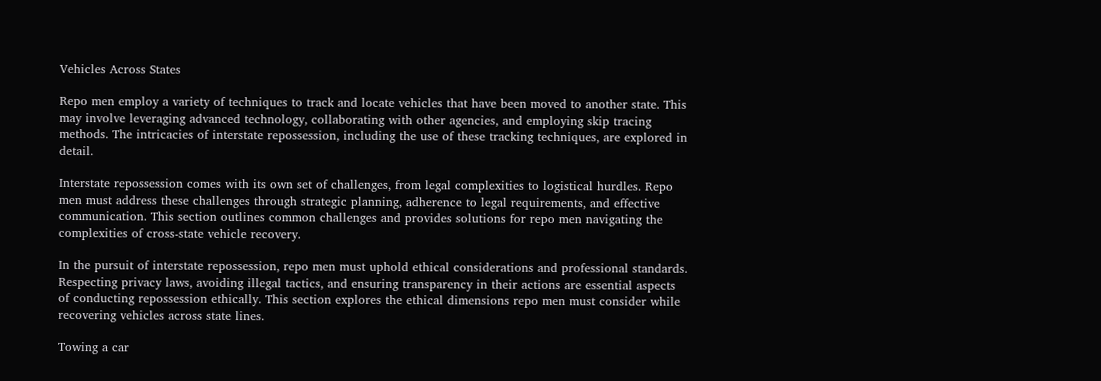Vehicles Across States

Repo men employ a variety of techniques to track and locate vehicles that have been moved to another state. This may involve leveraging advanced technology, collaborating with other agencies, and employing skip tracing methods. The intricacies of interstate repossession, including the use of these tracking techniques, are explored in detail.

Interstate repossession comes with its own set of challenges, from legal complexities to logistical hurdles. Repo men must address these challenges through strategic planning, adherence to legal requirements, and effective communication. This section outlines common challenges and provides solutions for repo men navigating the complexities of cross-state vehicle recovery.

In the pursuit of interstate repossession, repo men must uphold ethical considerations and professional standards. Respecting privacy laws, avoiding illegal tactics, and ensuring transparency in their actions are essential aspects of conducting repossession ethically. This section explores the ethical dimensions repo men must consider while recovering vehicles across state lines.

Towing a car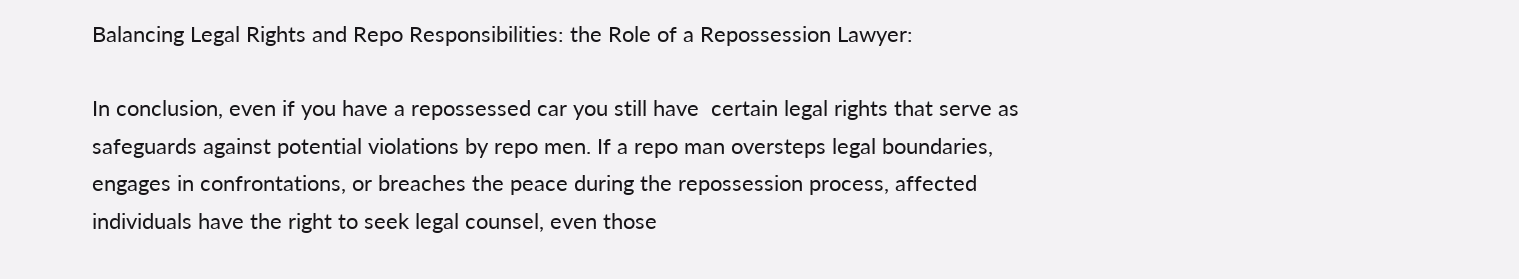Balancing Legal Rights and Repo Responsibilities: the Role of a Repossession Lawyer:

In conclusion, even if you have a repossessed car you still have  certain legal rights that serve as safeguards against potential violations by repo men. If a repo man oversteps legal boundaries, engages in confrontations, or breaches the peace during the repossession process, affected individuals have the right to seek legal counsel, even those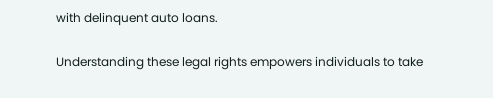with delinquent auto loans.

Understanding these legal rights empowers individuals to take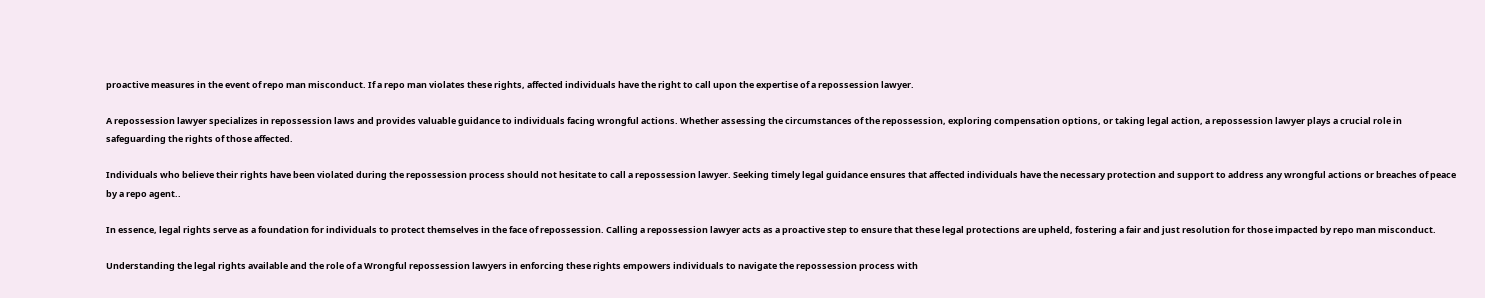proactive measures in the event of repo man misconduct. If a repo man violates these rights, affected individuals have the right to call upon the expertise of a repossession lawyer.

A repossession lawyer specializes in repossession laws and provides valuable guidance to individuals facing wrongful actions. Whether assessing the circumstances of the repossession, exploring compensation options, or taking legal action, a repossession lawyer plays a crucial role in safeguarding the rights of those affected.

Individuals who believe their rights have been violated during the repossession process should not hesitate to call a repossession lawyer. Seeking timely legal guidance ensures that affected individuals have the necessary protection and support to address any wrongful actions or breaches of peace by a repo agent..

In essence, legal rights serve as a foundation for individuals to protect themselves in the face of repossession. Calling a repossession lawyer acts as a proactive step to ensure that these legal protections are upheld, fostering a fair and just resolution for those impacted by repo man misconduct.

Understanding the legal rights available and the role of a Wrongful repossession lawyers in enforcing these rights empowers individuals to navigate the repossession process with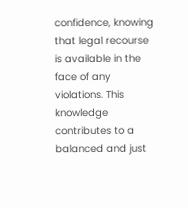confidence, knowing that legal recourse is available in the face of any violations. This knowledge contributes to a balanced and just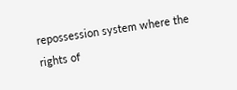repossession system where the rights of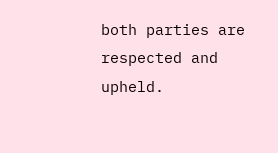both parties are respected and upheld.